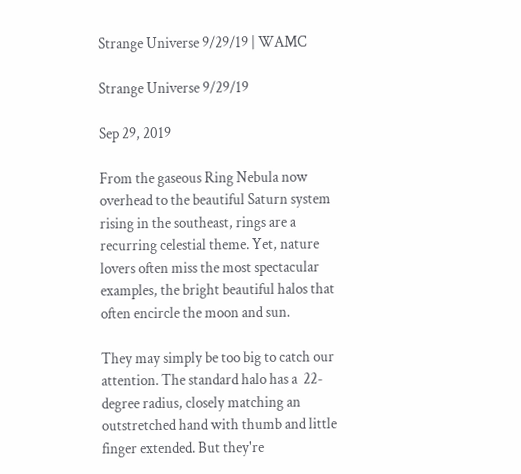Strange Universe 9/29/19 | WAMC

Strange Universe 9/29/19

Sep 29, 2019

From the gaseous Ring Nebula now overhead to the beautiful Saturn system rising in the southeast, rings are a recurring celestial theme. Yet, nature lovers often miss the most spectacular examples, the bright beautiful halos that often encircle the moon and sun.

They may simply be too big to catch our attention. The standard halo has a  22-degree radius, closely matching an outstretched hand with thumb and little finger extended. But they're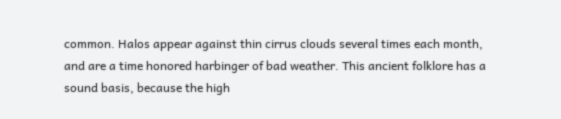common. Halos appear against thin cirrus clouds several times each month, and are a time honored harbinger of bad weather. This ancient folklore has a sound basis, because the high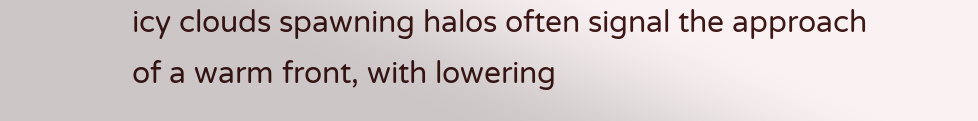icy clouds spawning halos often signal the approach of a warm front, with lowering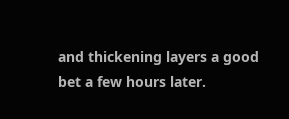and thickening layers a good bet a few hours later.